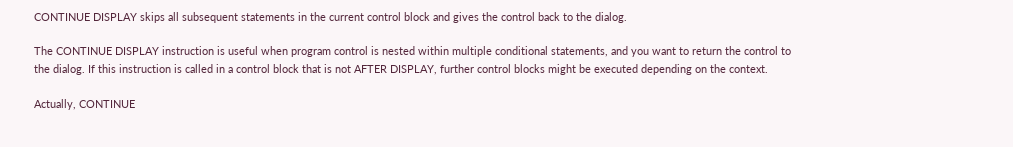CONTINUE DISPLAY skips all subsequent statements in the current control block and gives the control back to the dialog.

The CONTINUE DISPLAY instruction is useful when program control is nested within multiple conditional statements, and you want to return the control to the dialog. If this instruction is called in a control block that is not AFTER DISPLAY, further control blocks might be executed depending on the context.

Actually, CONTINUE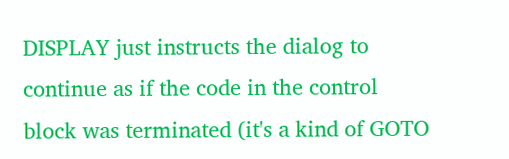DISPLAY just instructs the dialog to continue as if the code in the control block was terminated (it's a kind of GOTO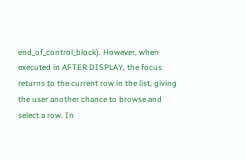end_of_control_block). However, when executed in AFTER DISPLAY, the focus returns to the current row in the list, giving the user another chance to browse and select a row. In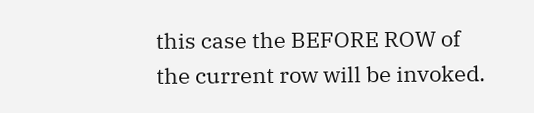this case the BEFORE ROW of the current row will be invoked.